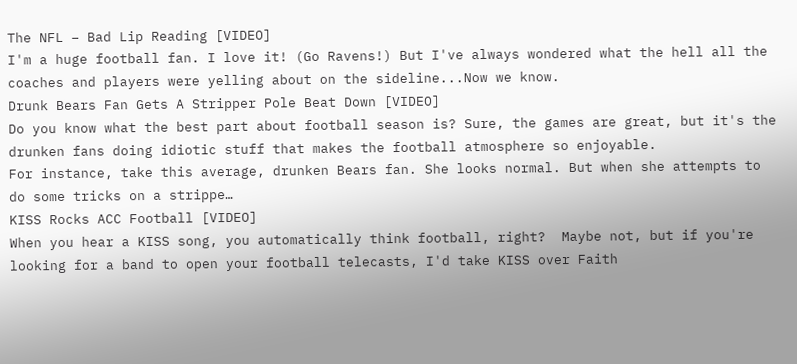The NFL – Bad Lip Reading [VIDEO]
I'm a huge football fan. I love it! (Go Ravens!) But I've always wondered what the hell all the coaches and players were yelling about on the sideline...Now we know.
Drunk Bears Fan Gets A Stripper Pole Beat Down [VIDEO]
Do you know what the best part about football season is? Sure, the games are great, but it's the drunken fans doing idiotic stuff that makes the football atmosphere so enjoyable.
For instance, take this average, drunken Bears fan. She looks normal. But when she attempts to do some tricks on a strippe…
KISS Rocks ACC Football [VIDEO]
When you hear a KISS song, you automatically think football, right?  Maybe not, but if you're looking for a band to open your football telecasts, I'd take KISS over Faith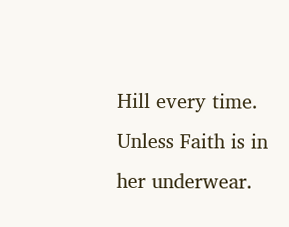Hill every time.  Unless Faith is in her underwear.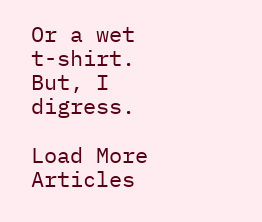Or a wet t-shirt.  But, I digress.

Load More Articles